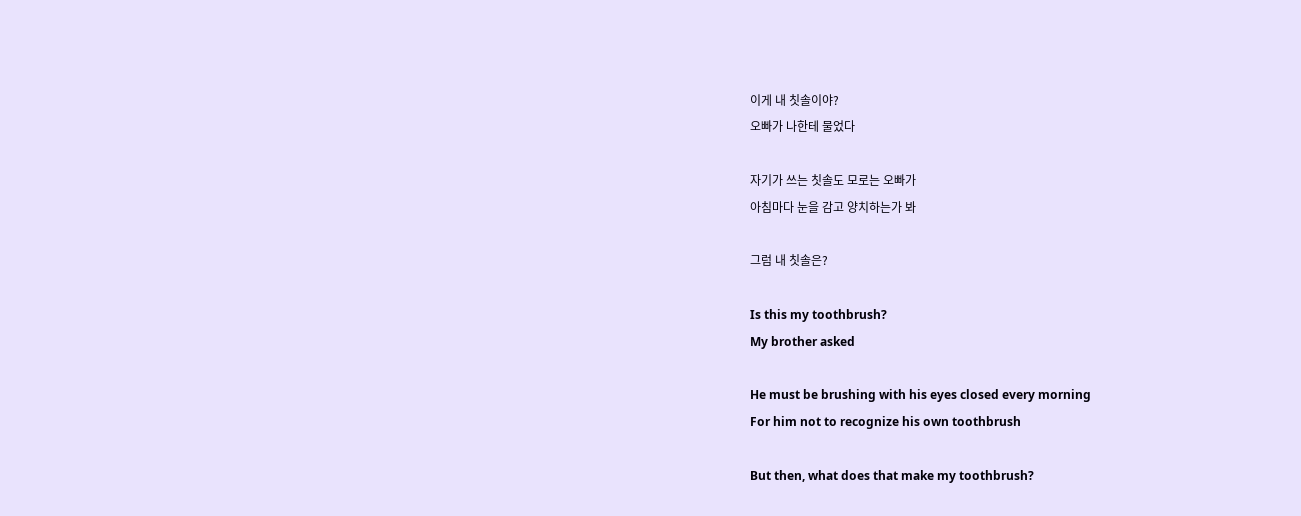이게 내 칫솔이야?
오빠가 나한테 물었다

자기가 쓰는 칫솔도 모로는 오빠가
아침마다 눈을 감고 양치하는가 봐

그럼 내 칫솔은?

Is this my toothbrush?
My brother asked

He must be brushing with his eyes closed every morning
For him not to recognize his own toothbrush

But then, what does that make my toothbrush?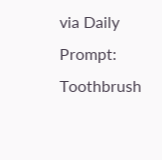via Daily Prompt: Toothbrush